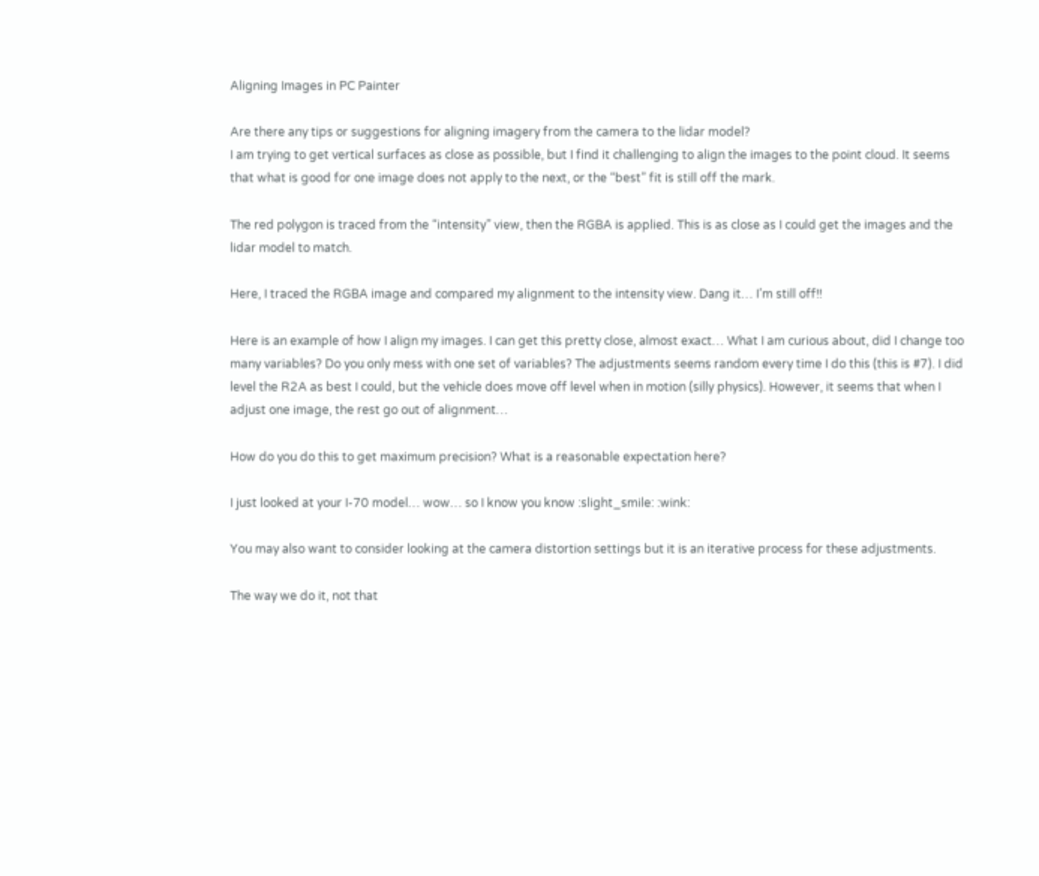Aligning Images in PC Painter

Are there any tips or suggestions for aligning imagery from the camera to the lidar model?
I am trying to get vertical surfaces as close as possible, but I find it challenging to align the images to the point cloud. It seems that what is good for one image does not apply to the next, or the “best” fit is still off the mark.

The red polygon is traced from the “intensity” view, then the RGBA is applied. This is as close as I could get the images and the lidar model to match.

Here, I traced the RGBA image and compared my alignment to the intensity view. Dang it… I’m still off!!

Here is an example of how I align my images. I can get this pretty close, almost exact… What I am curious about, did I change too many variables? Do you only mess with one set of variables? The adjustments seems random every time I do this (this is #7). I did level the R2A as best I could, but the vehicle does move off level when in motion (silly physics). However, it seems that when I adjust one image, the rest go out of alignment…

How do you do this to get maximum precision? What is a reasonable expectation here?

I just looked at your I-70 model… wow… so I know you know :slight_smile: :wink:

You may also want to consider looking at the camera distortion settings but it is an iterative process for these adjustments.

The way we do it, not that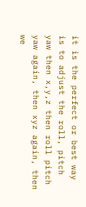it is the perfect or best way is to adjust the roll, pitch yaw then x,y,z then roll pitch yaw again, then xyz again, then we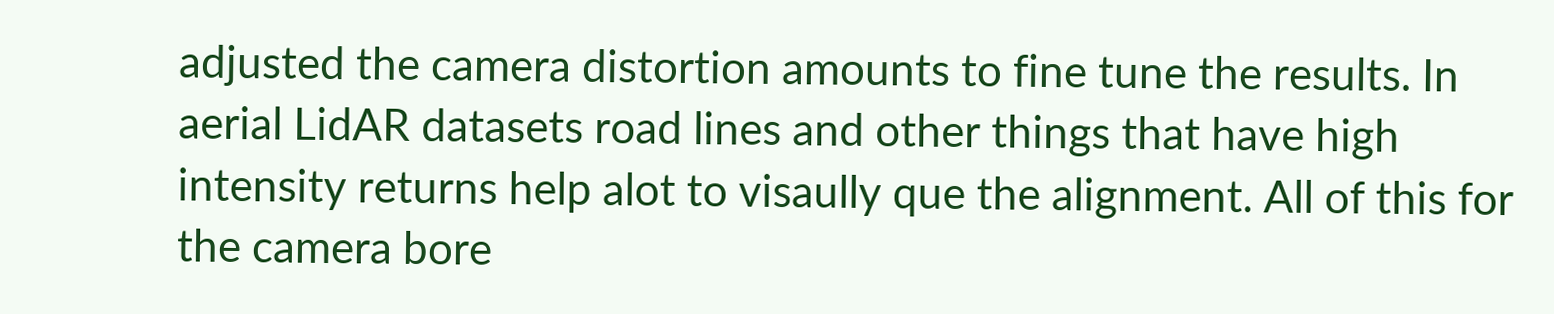adjusted the camera distortion amounts to fine tune the results. In aerial LidAR datasets road lines and other things that have high intensity returns help alot to visaully que the alignment. All of this for the camera bore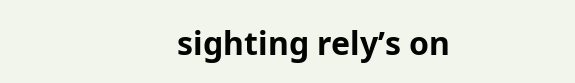sighting rely’s on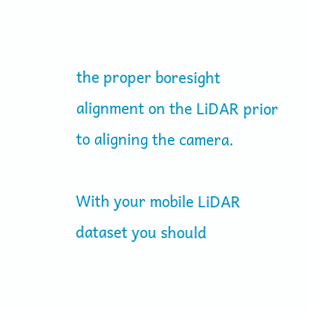the proper boresight alignment on the LiDAR prior to aligning the camera.

With your mobile LiDAR dataset you should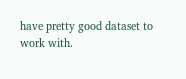have pretty good dataset to work with.